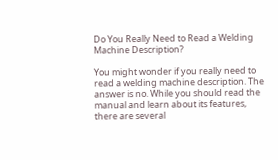Do You Really Need to Read a Welding Machine Description?

You might wonder if you really need to read a welding machine description. The answer is no. While you should read the manual and learn about its features, there are several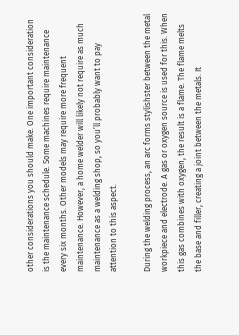other considerations you should make. One important consideration is the maintenance schedule. Some machines require maintenance every six months. Other models may require more frequent maintenance. However, a home welder will likely not require as much maintenance as a welding shop, so you’ll probably want to pay attention to this aspect.

During the welding process, an arc forms stylishster between the metal workpiece and electrode. A gas or oxygen source is used for this. When this gas combines with oxygen, the result is a flame. The flame melts the base and filler, creating a joint between the metals. It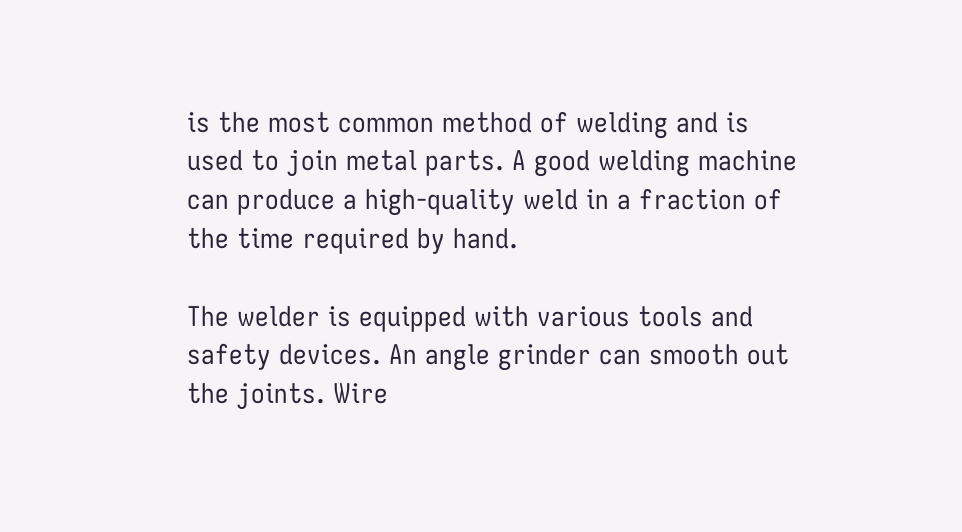is the most common method of welding and is used to join metal parts. A good welding machine can produce a high-quality weld in a fraction of the time required by hand.

The welder is equipped with various tools and safety devices. An angle grinder can smooth out the joints. Wire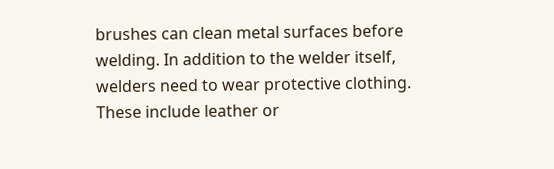brushes can clean metal surfaces before welding. In addition to the welder itself, welders need to wear protective clothing. These include leather or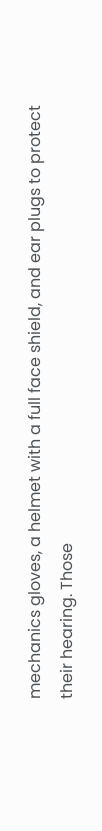mechanics gloves, a helmet with a full face shield, and ear plugs to protect their hearing. Those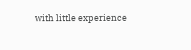with little experience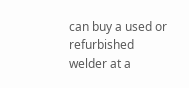can buy a used or refurbished welder at a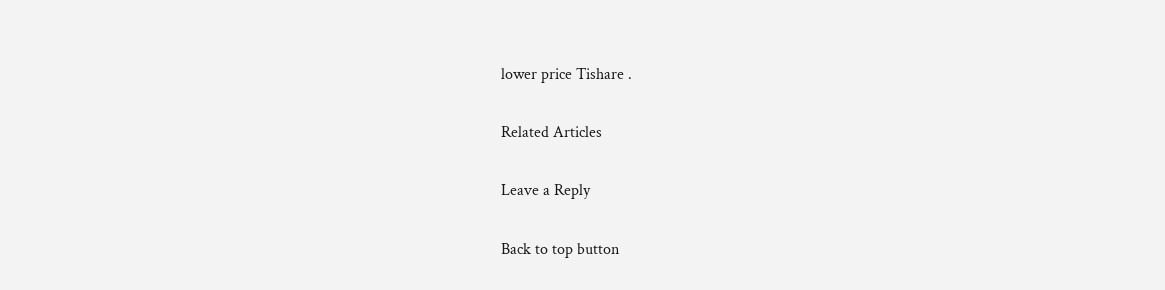lower price Tishare .

Related Articles

Leave a Reply

Back to top button